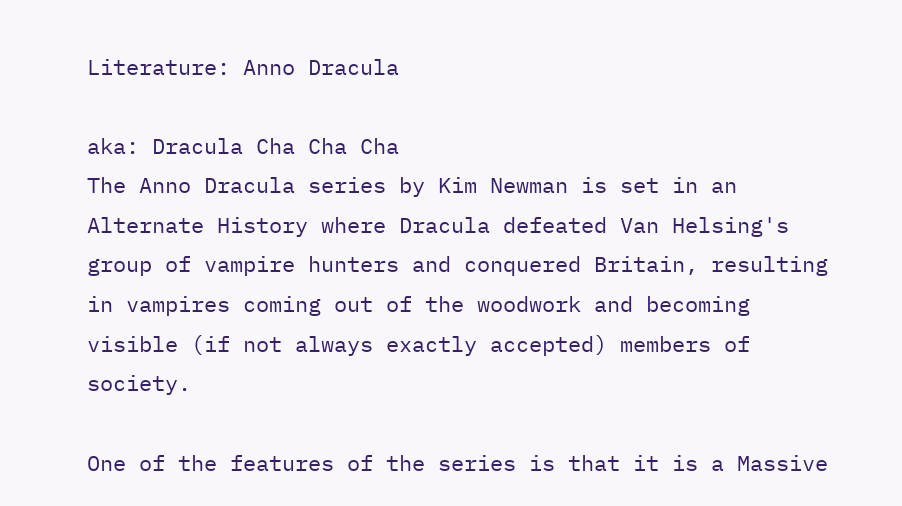Literature: Anno Dracula

aka: Dracula Cha Cha Cha
The Anno Dracula series by Kim Newman is set in an Alternate History where Dracula defeated Van Helsing's group of vampire hunters and conquered Britain, resulting in vampires coming out of the woodwork and becoming visible (if not always exactly accepted) members of society.

One of the features of the series is that it is a Massive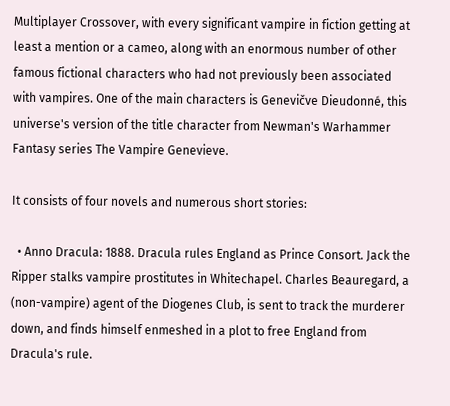Multiplayer Crossover, with every significant vampire in fiction getting at least a mention or a cameo, along with an enormous number of other famous fictional characters who had not previously been associated with vampires. One of the main characters is Genevičve Dieudonné, this universe's version of the title character from Newman's Warhammer Fantasy series The Vampire Genevieve.

It consists of four novels and numerous short stories:

  • Anno Dracula: 1888. Dracula rules England as Prince Consort. Jack the Ripper stalks vampire prostitutes in Whitechapel. Charles Beauregard, a (non-vampire) agent of the Diogenes Club, is sent to track the murderer down, and finds himself enmeshed in a plot to free England from Dracula's rule.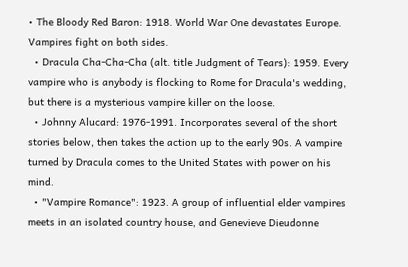• The Bloody Red Baron: 1918. World War One devastates Europe. Vampires fight on both sides.
  • Dracula Cha-Cha-Cha (alt. title Judgment of Tears): 1959. Every vampire who is anybody is flocking to Rome for Dracula's wedding, but there is a mysterious vampire killer on the loose.
  • Johnny Alucard: 1976-1991. Incorporates several of the short stories below, then takes the action up to the early 90s. A vampire turned by Dracula comes to the United States with power on his mind.
  • "Vampire Romance": 1923. A group of influential elder vampires meets in an isolated country house, and Genevieve Dieudonne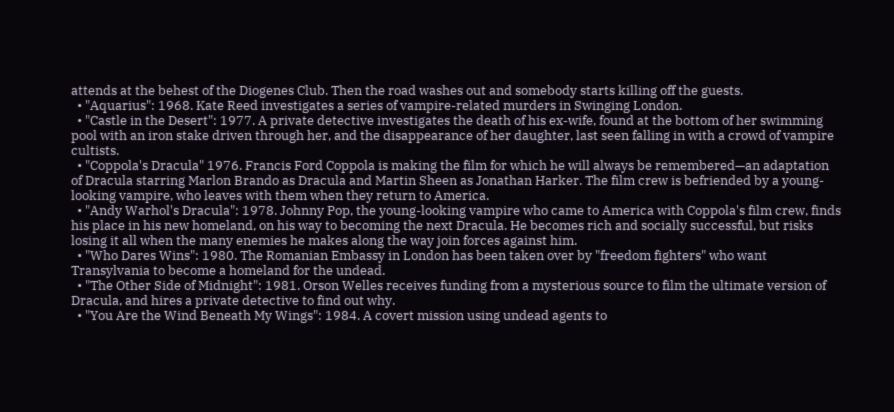attends at the behest of the Diogenes Club. Then the road washes out and somebody starts killing off the guests.
  • "Aquarius": 1968. Kate Reed investigates a series of vampire-related murders in Swinging London.
  • "Castle in the Desert": 1977. A private detective investigates the death of his ex-wife, found at the bottom of her swimming pool with an iron stake driven through her, and the disappearance of her daughter, last seen falling in with a crowd of vampire cultists.
  • "Coppola's Dracula" 1976. Francis Ford Coppola is making the film for which he will always be remembered—an adaptation of Dracula starring Marlon Brando as Dracula and Martin Sheen as Jonathan Harker. The film crew is befriended by a young-looking vampire, who leaves with them when they return to America.
  • "Andy Warhol's Dracula": 1978. Johnny Pop, the young-looking vampire who came to America with Coppola's film crew, finds his place in his new homeland, on his way to becoming the next Dracula. He becomes rich and socially successful, but risks losing it all when the many enemies he makes along the way join forces against him.
  • "Who Dares Wins": 1980. The Romanian Embassy in London has been taken over by "freedom fighters" who want Transylvania to become a homeland for the undead.
  • "The Other Side of Midnight": 1981. Orson Welles receives funding from a mysterious source to film the ultimate version of Dracula, and hires a private detective to find out why.
  • "You Are the Wind Beneath My Wings": 1984. A covert mission using undead agents to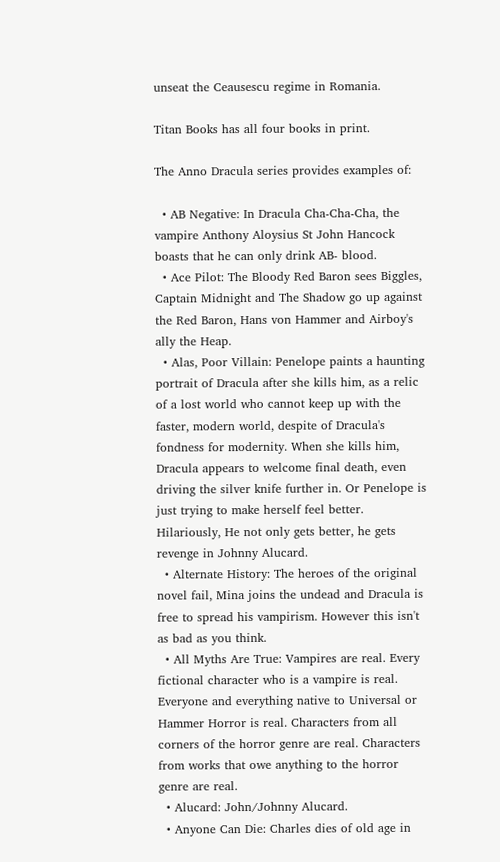unseat the Ceausescu regime in Romania.

Titan Books has all four books in print.

The Anno Dracula series provides examples of:

  • AB Negative: In Dracula Cha-Cha-Cha, the vampire Anthony Aloysius St John Hancock boasts that he can only drink AB- blood.
  • Ace Pilot: The Bloody Red Baron sees Biggles, Captain Midnight and The Shadow go up against the Red Baron, Hans von Hammer and Airboy's ally the Heap.
  • Alas, Poor Villain: Penelope paints a haunting portrait of Dracula after she kills him, as a relic of a lost world who cannot keep up with the faster, modern world, despite of Dracula's fondness for modernity. When she kills him, Dracula appears to welcome final death, even driving the silver knife further in. Or Penelope is just trying to make herself feel better. Hilariously, He not only gets better, he gets revenge in Johnny Alucard.
  • Alternate History: The heroes of the original novel fail, Mina joins the undead and Dracula is free to spread his vampirism. However this isn't as bad as you think.
  • All Myths Are True: Vampires are real. Every fictional character who is a vampire is real. Everyone and everything native to Universal or Hammer Horror is real. Characters from all corners of the horror genre are real. Characters from works that owe anything to the horror genre are real.
  • Alucard: John/Johnny Alucard.
  • Anyone Can Die: Charles dies of old age in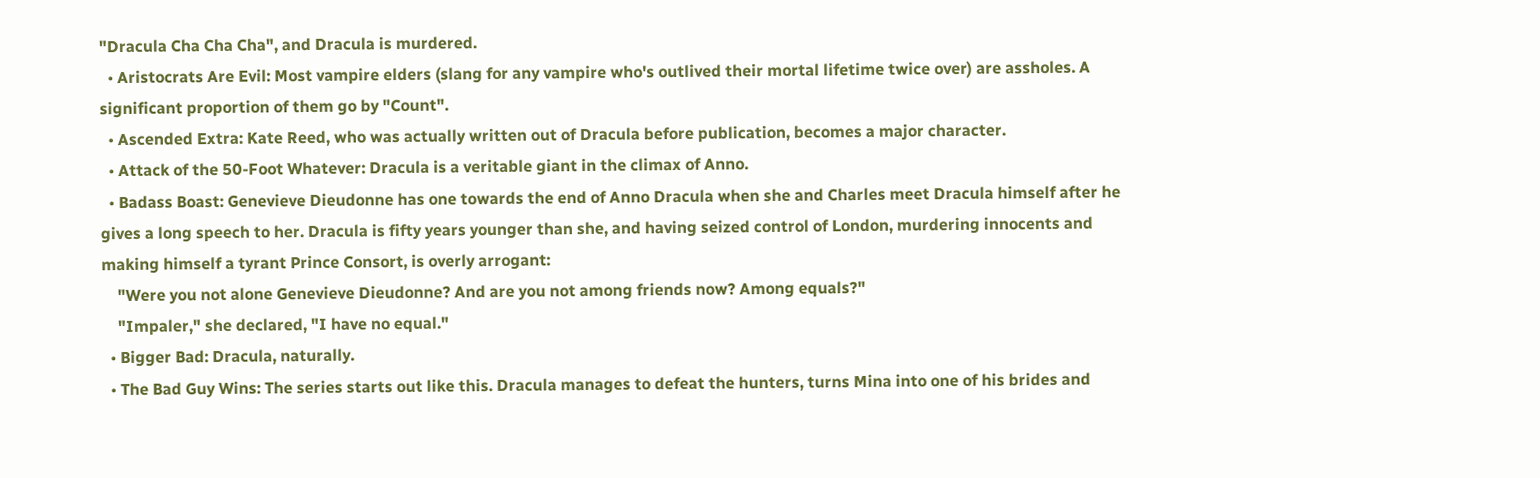"Dracula Cha Cha Cha", and Dracula is murdered.
  • Aristocrats Are Evil: Most vampire elders (slang for any vampire who's outlived their mortal lifetime twice over) are assholes. A significant proportion of them go by "Count".
  • Ascended Extra: Kate Reed, who was actually written out of Dracula before publication, becomes a major character.
  • Attack of the 50-Foot Whatever: Dracula is a veritable giant in the climax of Anno.
  • Badass Boast: Genevieve Dieudonne has one towards the end of Anno Dracula when she and Charles meet Dracula himself after he gives a long speech to her. Dracula is fifty years younger than she, and having seized control of London, murdering innocents and making himself a tyrant Prince Consort, is overly arrogant:
    "Were you not alone Genevieve Dieudonne? And are you not among friends now? Among equals?"
    "Impaler," she declared, "I have no equal."
  • Bigger Bad: Dracula, naturally.
  • The Bad Guy Wins: The series starts out like this. Dracula manages to defeat the hunters, turns Mina into one of his brides and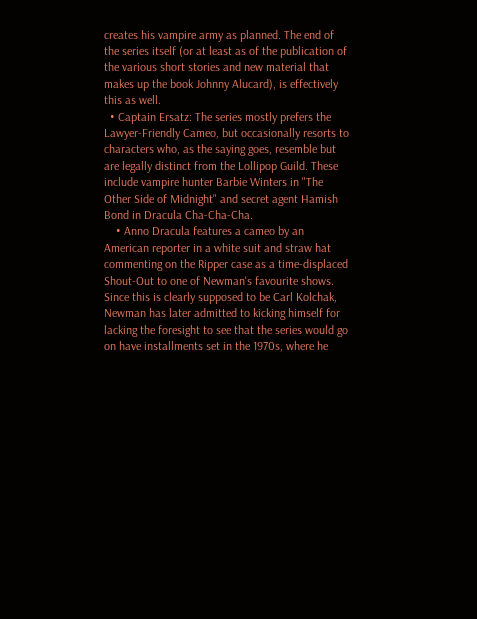creates his vampire army as planned. The end of the series itself (or at least as of the publication of the various short stories and new material that makes up the book Johnny Alucard), is effectively this as well.
  • Captain Ersatz: The series mostly prefers the Lawyer-Friendly Cameo, but occasionally resorts to characters who, as the saying goes, resemble but are legally distinct from the Lollipop Guild. These include vampire hunter Barbie Winters in "The Other Side of Midnight" and secret agent Hamish Bond in Dracula Cha-Cha-Cha.
    • Anno Dracula features a cameo by an American reporter in a white suit and straw hat commenting on the Ripper case as a time-displaced Shout-Out to one of Newman's favourite shows. Since this is clearly supposed to be Carl Kolchak, Newman has later admitted to kicking himself for lacking the foresight to see that the series would go on have installments set in the 1970s, where he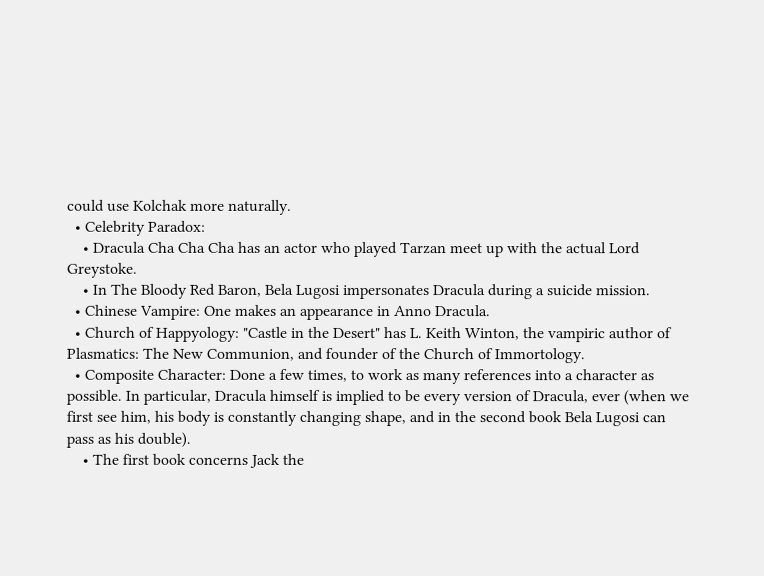could use Kolchak more naturally.
  • Celebrity Paradox:
    • Dracula Cha Cha Cha has an actor who played Tarzan meet up with the actual Lord Greystoke.
    • In The Bloody Red Baron, Bela Lugosi impersonates Dracula during a suicide mission.
  • Chinese Vampire: One makes an appearance in Anno Dracula.
  • Church of Happyology: "Castle in the Desert" has L. Keith Winton, the vampiric author of Plasmatics: The New Communion, and founder of the Church of Immortology.
  • Composite Character: Done a few times, to work as many references into a character as possible. In particular, Dracula himself is implied to be every version of Dracula, ever (when we first see him, his body is constantly changing shape, and in the second book Bela Lugosi can pass as his double).
    • The first book concerns Jack the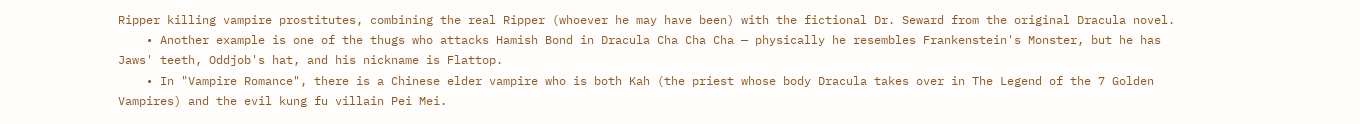Ripper killing vampire prostitutes, combining the real Ripper (whoever he may have been) with the fictional Dr. Seward from the original Dracula novel.
    • Another example is one of the thugs who attacks Hamish Bond in Dracula Cha Cha Cha — physically he resembles Frankenstein's Monster, but he has Jaws' teeth, Oddjob's hat, and his nickname is Flattop.
    • In "Vampire Romance", there is a Chinese elder vampire who is both Kah (the priest whose body Dracula takes over in The Legend of the 7 Golden Vampires) and the evil kung fu villain Pei Mei.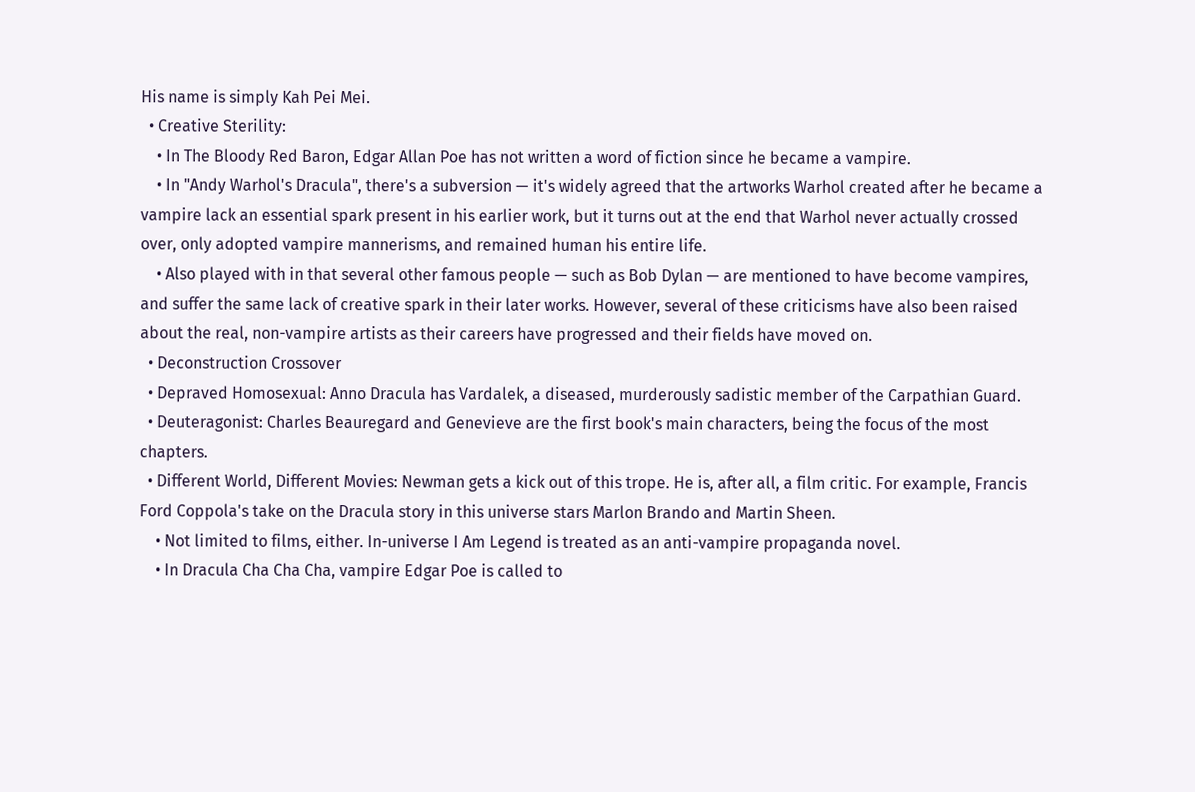His name is simply Kah Pei Mei.
  • Creative Sterility:
    • In The Bloody Red Baron, Edgar Allan Poe has not written a word of fiction since he became a vampire.
    • In "Andy Warhol's Dracula", there's a subversion — it's widely agreed that the artworks Warhol created after he became a vampire lack an essential spark present in his earlier work, but it turns out at the end that Warhol never actually crossed over, only adopted vampire mannerisms, and remained human his entire life.
    • Also played with in that several other famous people — such as Bob Dylan — are mentioned to have become vampires, and suffer the same lack of creative spark in their later works. However, several of these criticisms have also been raised about the real, non-vampire artists as their careers have progressed and their fields have moved on.
  • Deconstruction Crossover
  • Depraved Homosexual: Anno Dracula has Vardalek, a diseased, murderously sadistic member of the Carpathian Guard.
  • Deuteragonist: Charles Beauregard and Genevieve are the first book's main characters, being the focus of the most chapters.
  • Different World, Different Movies: Newman gets a kick out of this trope. He is, after all, a film critic. For example, Francis Ford Coppola's take on the Dracula story in this universe stars Marlon Brando and Martin Sheen.
    • Not limited to films, either. In-universe I Am Legend is treated as an anti-vampire propaganda novel.
    • In Dracula Cha Cha Cha, vampire Edgar Poe is called to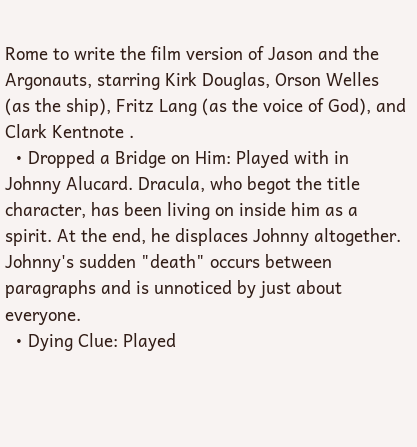Rome to write the film version of Jason and the Argonauts, starring Kirk Douglas, Orson Welles (as the ship), Fritz Lang (as the voice of God), and Clark Kentnote .
  • Dropped a Bridge on Him: Played with in Johnny Alucard. Dracula, who begot the title character, has been living on inside him as a spirit. At the end, he displaces Johnny altogether. Johnny's sudden "death" occurs between paragraphs and is unnoticed by just about everyone.
  • Dying Clue: Played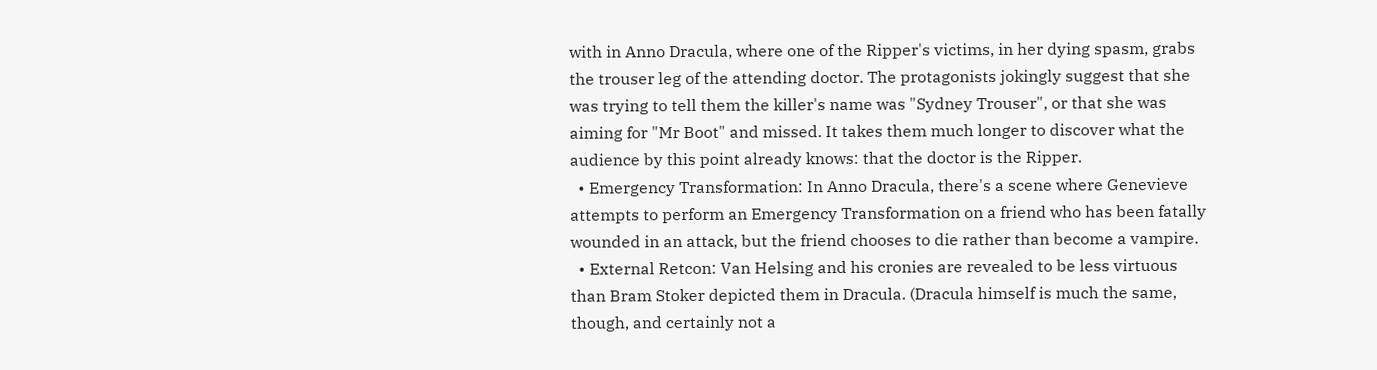with in Anno Dracula, where one of the Ripper's victims, in her dying spasm, grabs the trouser leg of the attending doctor. The protagonists jokingly suggest that she was trying to tell them the killer's name was "Sydney Trouser", or that she was aiming for "Mr Boot" and missed. It takes them much longer to discover what the audience by this point already knows: that the doctor is the Ripper.
  • Emergency Transformation: In Anno Dracula, there's a scene where Genevieve attempts to perform an Emergency Transformation on a friend who has been fatally wounded in an attack, but the friend chooses to die rather than become a vampire.
  • External Retcon: Van Helsing and his cronies are revealed to be less virtuous than Bram Stoker depicted them in Dracula. (Dracula himself is much the same, though, and certainly not a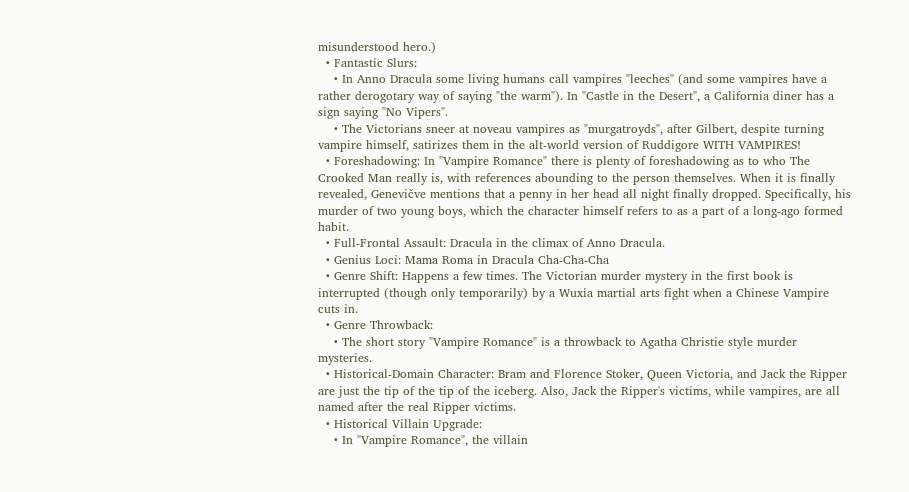misunderstood hero.)
  • Fantastic Slurs:
    • In Anno Dracula some living humans call vampires "leeches" (and some vampires have a rather derogotary way of saying "the warm"). In "Castle in the Desert", a California diner has a sign saying "No Vipers".
    • The Victorians sneer at noveau vampires as "murgatroyds", after Gilbert, despite turning vampire himself, satirizes them in the alt-world version of Ruddigore WITH VAMPIRES!
  • Foreshadowing: In "Vampire Romance" there is plenty of foreshadowing as to who The Crooked Man really is, with references abounding to the person themselves. When it is finally revealed, Genevičve mentions that a penny in her head all night finally dropped. Specifically, his murder of two young boys, which the character himself refers to as a part of a long-ago formed habit.
  • Full-Frontal Assault: Dracula in the climax of Anno Dracula.
  • Genius Loci: Mama Roma in Dracula Cha-Cha-Cha
  • Genre Shift: Happens a few times. The Victorian murder mystery in the first book is interrupted (though only temporarily) by a Wuxia martial arts fight when a Chinese Vampire cuts in.
  • Genre Throwback:
    • The short story "Vampire Romance" is a throwback to Agatha Christie style murder mysteries.
  • Historical-Domain Character: Bram and Florence Stoker, Queen Victoria, and Jack the Ripper are just the tip of the tip of the iceberg. Also, Jack the Ripper's victims, while vampires, are all named after the real Ripper victims.
  • Historical Villain Upgrade:
    • In "Vampire Romance", the villain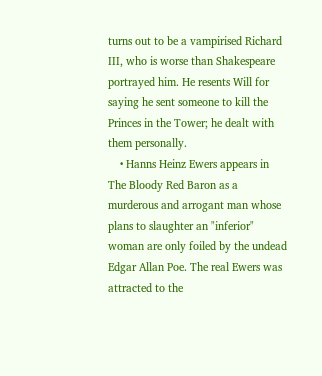turns out to be a vampirised Richard III, who is worse than Shakespeare portrayed him. He resents Will for saying he sent someone to kill the Princes in the Tower; he dealt with them personally.
    • Hanns Heinz Ewers appears in The Bloody Red Baron as a murderous and arrogant man whose plans to slaughter an "inferior" woman are only foiled by the undead Edgar Allan Poe. The real Ewers was attracted to the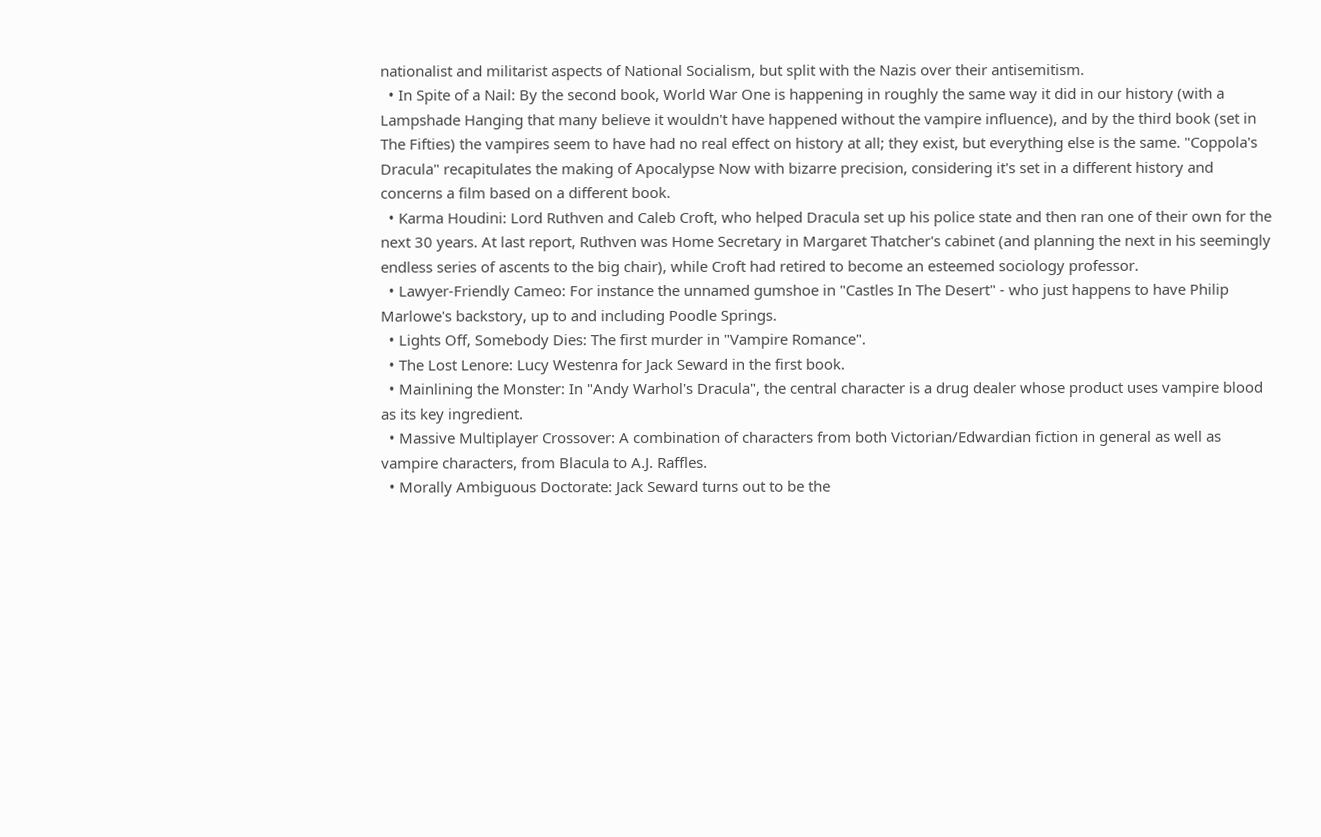nationalist and militarist aspects of National Socialism, but split with the Nazis over their antisemitism.
  • In Spite of a Nail: By the second book, World War One is happening in roughly the same way it did in our history (with a Lampshade Hanging that many believe it wouldn't have happened without the vampire influence), and by the third book (set in The Fifties) the vampires seem to have had no real effect on history at all; they exist, but everything else is the same. "Coppola's Dracula" recapitulates the making of Apocalypse Now with bizarre precision, considering it's set in a different history and concerns a film based on a different book.
  • Karma Houdini: Lord Ruthven and Caleb Croft, who helped Dracula set up his police state and then ran one of their own for the next 30 years. At last report, Ruthven was Home Secretary in Margaret Thatcher's cabinet (and planning the next in his seemingly endless series of ascents to the big chair), while Croft had retired to become an esteemed sociology professor.
  • Lawyer-Friendly Cameo: For instance the unnamed gumshoe in "Castles In The Desert" - who just happens to have Philip Marlowe's backstory, up to and including Poodle Springs.
  • Lights Off, Somebody Dies: The first murder in "Vampire Romance".
  • The Lost Lenore: Lucy Westenra for Jack Seward in the first book.
  • Mainlining the Monster: In "Andy Warhol's Dracula", the central character is a drug dealer whose product uses vampire blood as its key ingredient.
  • Massive Multiplayer Crossover: A combination of characters from both Victorian/Edwardian fiction in general as well as vampire characters, from Blacula to A.J. Raffles.
  • Morally Ambiguous Doctorate: Jack Seward turns out to be the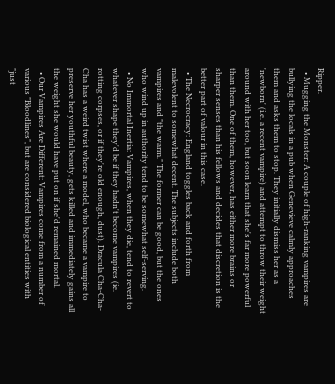Ripper.
  • Mugging the Monster: A couple of high-ranking vampires are bullying the locals in a pub when Genevieve calmly approaches them and asks them to stop. They initially dismiss her as a 'newborn' (i.e. a recent vampire) and attempt to throw their weight around with her too, but soon learn that she's far more powerful than them. One of them, however, has either more brains or sharper senses than his fellows and decides that discretion is the better part of valour in this case.
  • The Necrocracy: England toggles back and forth from malevolent to somewhat decent. The subjects include both vampires and "the warm." The former can be good, but the ones who wind up in authority tend to be somewhat self-serving.
  • No Immortal Inertia: Vampires, when they die, tend to revert to whatever shape they'd be if they hadn't become vampires (ie. rotting corpses, or if they're old enough, dust). Dracula Cha-Cha-Cha has a weird twist where a model, who became a vampire to preserve her youthful beauty, gets killed and immediately gains all the weight she would have put on if she'd remained mortal.
  • Our Vampires Are Different: Vampires come from a number of various "Bloodlines", but are considered biological entities with "just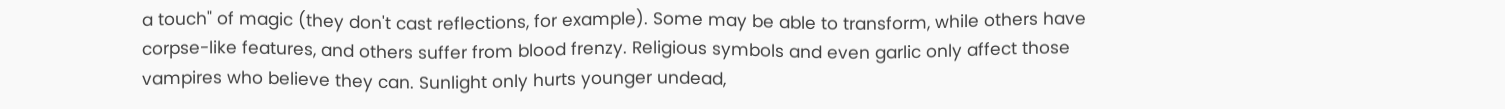a touch" of magic (they don't cast reflections, for example). Some may be able to transform, while others have corpse-like features, and others suffer from blood frenzy. Religious symbols and even garlic only affect those vampires who believe they can. Sunlight only hurts younger undead,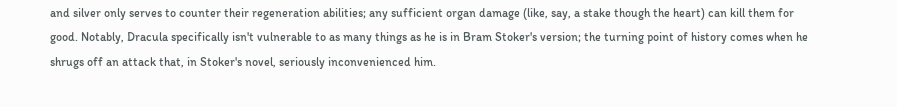and silver only serves to counter their regeneration abilities; any sufficient organ damage (like, say, a stake though the heart) can kill them for good. Notably, Dracula specifically isn't vulnerable to as many things as he is in Bram Stoker's version; the turning point of history comes when he shrugs off an attack that, in Stoker's novel, seriously inconvenienced him.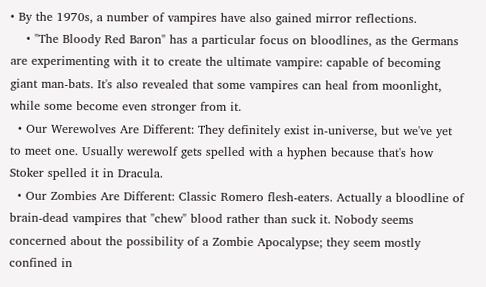• By the 1970s, a number of vampires have also gained mirror reflections.
    • "The Bloody Red Baron" has a particular focus on bloodlines, as the Germans are experimenting with it to create the ultimate vampire: capable of becoming giant man-bats. It's also revealed that some vampires can heal from moonlight, while some become even stronger from it.
  • Our Werewolves Are Different: They definitely exist in-universe, but we've yet to meet one. Usually werewolf gets spelled with a hyphen because that's how Stoker spelled it in Dracula.
  • Our Zombies Are Different: Classic Romero flesh-eaters. Actually a bloodline of brain-dead vampires that "chew" blood rather than suck it. Nobody seems concerned about the possibility of a Zombie Apocalypse; they seem mostly confined in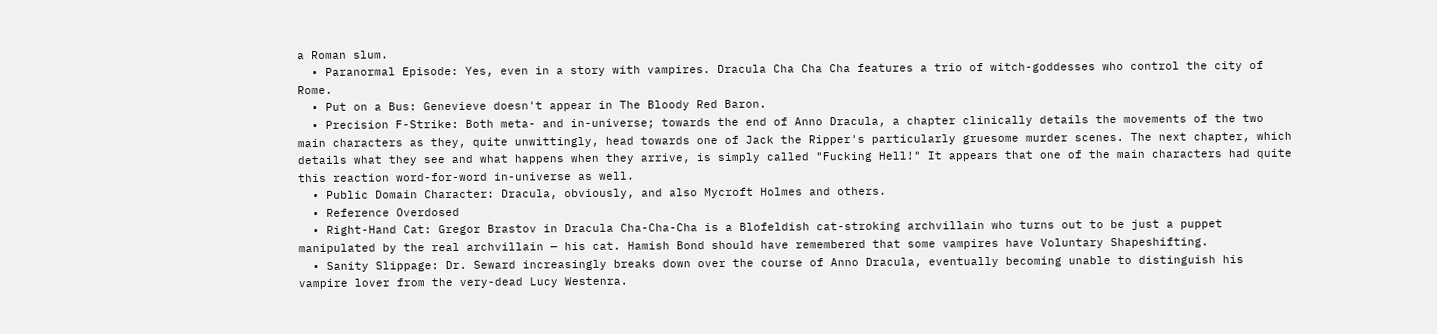a Roman slum.
  • Paranormal Episode: Yes, even in a story with vampires. Dracula Cha Cha Cha features a trio of witch-goddesses who control the city of Rome.
  • Put on a Bus: Genevieve doesn't appear in The Bloody Red Baron.
  • Precision F-Strike: Both meta- and in-universe; towards the end of Anno Dracula, a chapter clinically details the movements of the two main characters as they, quite unwittingly, head towards one of Jack the Ripper's particularly gruesome murder scenes. The next chapter, which details what they see and what happens when they arrive, is simply called "Fucking Hell!" It appears that one of the main characters had quite this reaction word-for-word in-universe as well.
  • Public Domain Character: Dracula, obviously, and also Mycroft Holmes and others.
  • Reference Overdosed
  • Right-Hand Cat: Gregor Brastov in Dracula Cha-Cha-Cha is a Blofeldish cat-stroking archvillain who turns out to be just a puppet manipulated by the real archvillain — his cat. Hamish Bond should have remembered that some vampires have Voluntary Shapeshifting.
  • Sanity Slippage: Dr. Seward increasingly breaks down over the course of Anno Dracula, eventually becoming unable to distinguish his vampire lover from the very-dead Lucy Westenra.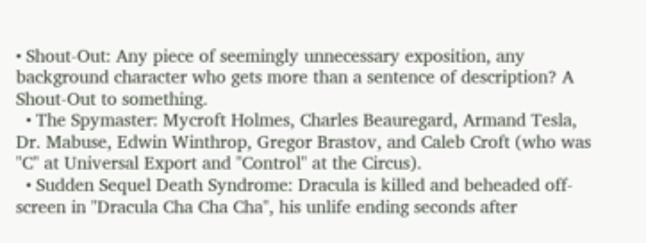• Shout-Out: Any piece of seemingly unnecessary exposition, any background character who gets more than a sentence of description? A Shout-Out to something.
  • The Spymaster: Mycroft Holmes, Charles Beauregard, Armand Tesla, Dr. Mabuse, Edwin Winthrop, Gregor Brastov, and Caleb Croft (who was "C" at Universal Export and "Control" at the Circus).
  • Sudden Sequel Death Syndrome: Dracula is killed and beheaded off-screen in "Dracula Cha Cha Cha", his unlife ending seconds after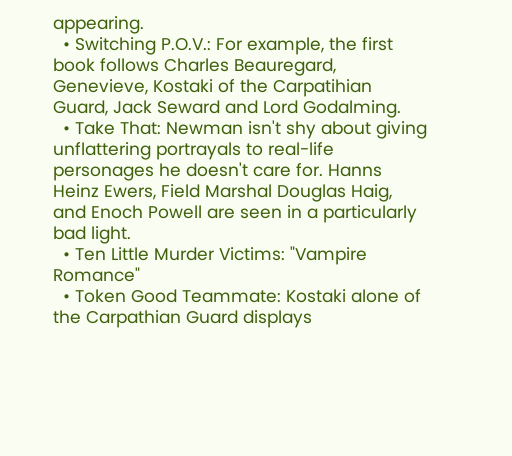appearing.
  • Switching P.O.V.: For example, the first book follows Charles Beauregard, Genevieve, Kostaki of the Carpatihian Guard, Jack Seward and Lord Godalming.
  • Take That: Newman isn't shy about giving unflattering portrayals to real-life personages he doesn't care for. Hanns Heinz Ewers, Field Marshal Douglas Haig, and Enoch Powell are seen in a particularly bad light.
  • Ten Little Murder Victims: "Vampire Romance"
  • Token Good Teammate: Kostaki alone of the Carpathian Guard displays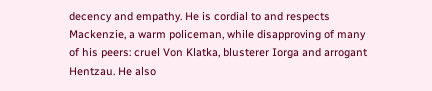decency and empathy. He is cordial to and respects Mackenzie, a warm policeman, while disapproving of many of his peers: cruel Von Klatka, blusterer Iorga and arrogant Hentzau. He also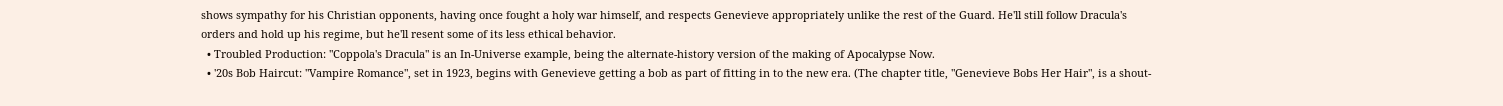shows sympathy for his Christian opponents, having once fought a holy war himself, and respects Genevieve appropriately unlike the rest of the Guard. He'll still follow Dracula's orders and hold up his regime, but he'll resent some of its less ethical behavior.
  • Troubled Production: "Coppola's Dracula" is an In-Universe example, being the alternate-history version of the making of Apocalypse Now.
  • '20s Bob Haircut: "Vampire Romance", set in 1923, begins with Genevieve getting a bob as part of fitting in to the new era. (The chapter title, "Genevieve Bobs Her Hair", is a shout-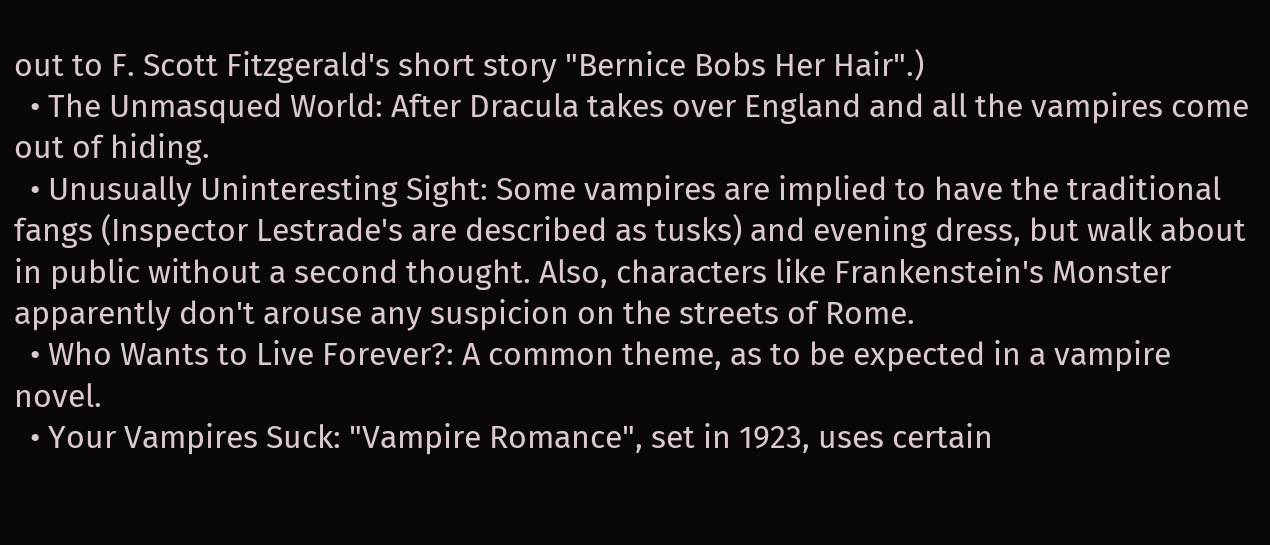out to F. Scott Fitzgerald's short story "Bernice Bobs Her Hair".)
  • The Unmasqued World: After Dracula takes over England and all the vampires come out of hiding.
  • Unusually Uninteresting Sight: Some vampires are implied to have the traditional fangs (Inspector Lestrade's are described as tusks) and evening dress, but walk about in public without a second thought. Also, characters like Frankenstein's Monster apparently don't arouse any suspicion on the streets of Rome.
  • Who Wants to Live Forever?: A common theme, as to be expected in a vampire novel.
  • Your Vampires Suck: "Vampire Romance", set in 1923, uses certain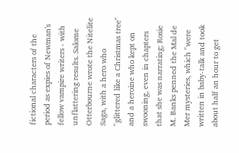fictional characters of the period as expies of Newman's fellow vampire writers - with unflattering results. Salome Otterbourne wrote the Nitelite Saga, with a hero who "glittered like a Christmas tree" and a heroine who kept on swooning, even in chapters that she was narrating; Rosie M. Banks penned the Mal de Mer mysteries, which "were written in baby-talk and took about half an hour to get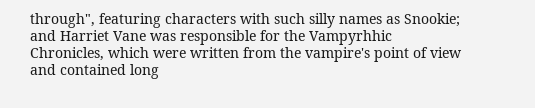through", featuring characters with such silly names as Snookie; and Harriet Vane was responsible for the Vampyrhhic Chronicles, which were written from the vampire's point of view and contained long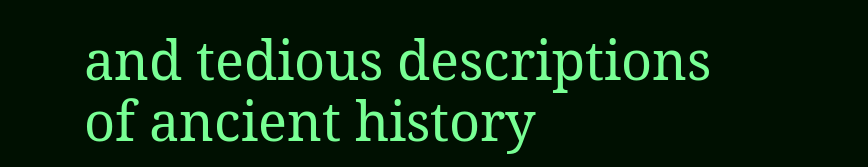and tedious descriptions of ancient history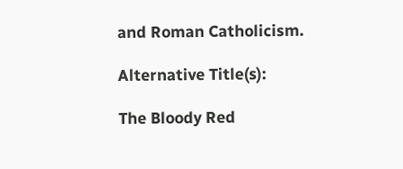and Roman Catholicism.

Alternative Title(s):

The Bloody Red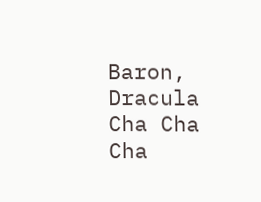Baron, Dracula Cha Cha Cha